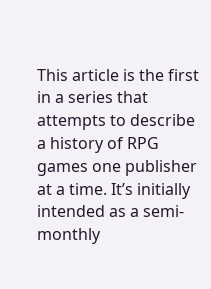This article is the first in a series that attempts to describe a history of RPG games one publisher at a time. It’s initially intended as a semi-monthly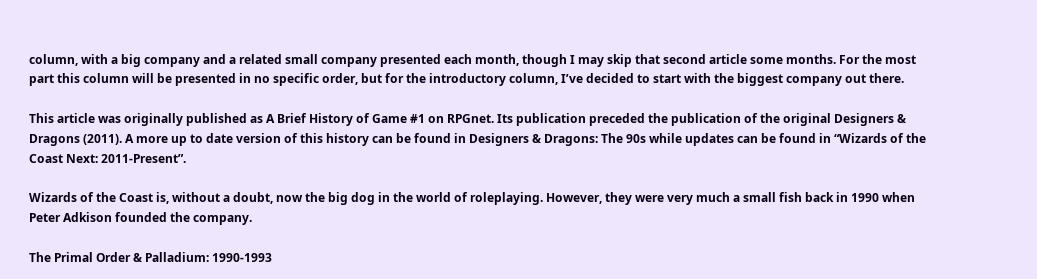column, with a big company and a related small company presented each month, though I may skip that second article some months. For the most part this column will be presented in no specific order, but for the introductory column, I’ve decided to start with the biggest company out there.

This article was originally published as A Brief History of Game #1 on RPGnet. Its publication preceded the publication of the original Designers & Dragons (2011). A more up to date version of this history can be found in Designers & Dragons: The 90s while updates can be found in “Wizards of the Coast Next: 2011-Present”.

Wizards of the Coast is, without a doubt, now the big dog in the world of roleplaying. However, they were very much a small fish back in 1990 when Peter Adkison founded the company.

The Primal Order & Palladium: 1990-1993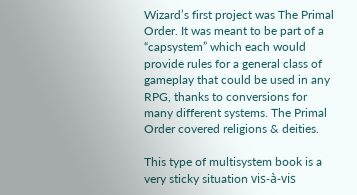Wizard’s first project was The Primal Order. It was meant to be part of a “capsystem” which each would provide rules for a general class of gameplay that could be used in any RPG, thanks to conversions for many different systems. The Primal Order covered religions & deities.

This type of multisystem book is a very sticky situation vis-à-vis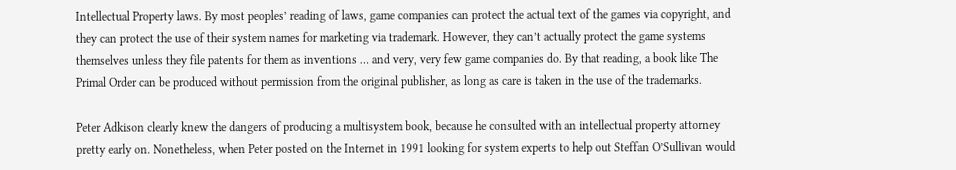Intellectual Property laws. By most peoples’ reading of laws, game companies can protect the actual text of the games via copyright, and they can protect the use of their system names for marketing via trademark. However, they can’t actually protect the game systems themselves unless they file patents for them as inventions … and very, very few game companies do. By that reading, a book like The Primal Order can be produced without permission from the original publisher, as long as care is taken in the use of the trademarks.

Peter Adkison clearly knew the dangers of producing a multisystem book, because he consulted with an intellectual property attorney pretty early on. Nonetheless, when Peter posted on the Internet in 1991 looking for system experts to help out Steffan O’Sullivan would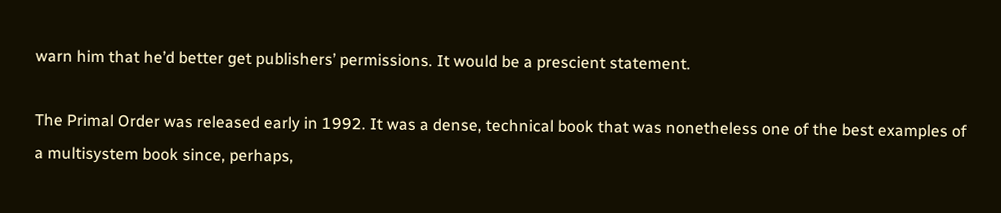warn him that he’d better get publishers’ permissions. It would be a prescient statement.

The Primal Order was released early in 1992. It was a dense, technical book that was nonetheless one of the best examples of a multisystem book since, perhaps,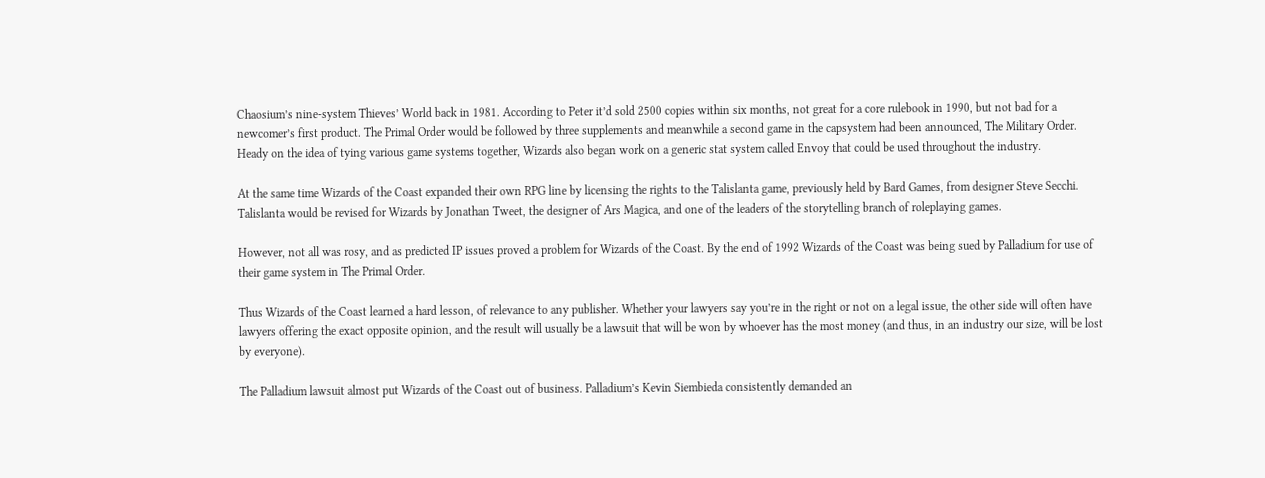Chaosium’s nine-system Thieves’ World back in 1981. According to Peter it’d sold 2500 copies within six months, not great for a core rulebook in 1990, but not bad for a newcomer’s first product. The Primal Order would be followed by three supplements and meanwhile a second game in the capsystem had been announced, The Military Order. Heady on the idea of tying various game systems together, Wizards also began work on a generic stat system called Envoy that could be used throughout the industry.

At the same time Wizards of the Coast expanded their own RPG line by licensing the rights to the Talislanta game, previously held by Bard Games, from designer Steve Secchi. Talislanta would be revised for Wizards by Jonathan Tweet, the designer of Ars Magica, and one of the leaders of the storytelling branch of roleplaying games.

However, not all was rosy, and as predicted IP issues proved a problem for Wizards of the Coast. By the end of 1992 Wizards of the Coast was being sued by Palladium for use of their game system in The Primal Order.

Thus Wizards of the Coast learned a hard lesson, of relevance to any publisher. Whether your lawyers say you’re in the right or not on a legal issue, the other side will often have lawyers offering the exact opposite opinion, and the result will usually be a lawsuit that will be won by whoever has the most money (and thus, in an industry our size, will be lost by everyone).

The Palladium lawsuit almost put Wizards of the Coast out of business. Palladium’s Kevin Siembieda consistently demanded an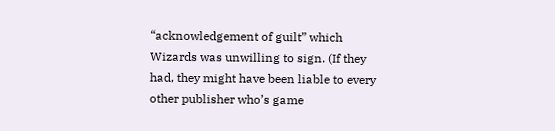“acknowledgement of guilt” which Wizards was unwilling to sign. (If they had, they might have been liable to every other publisher who’s game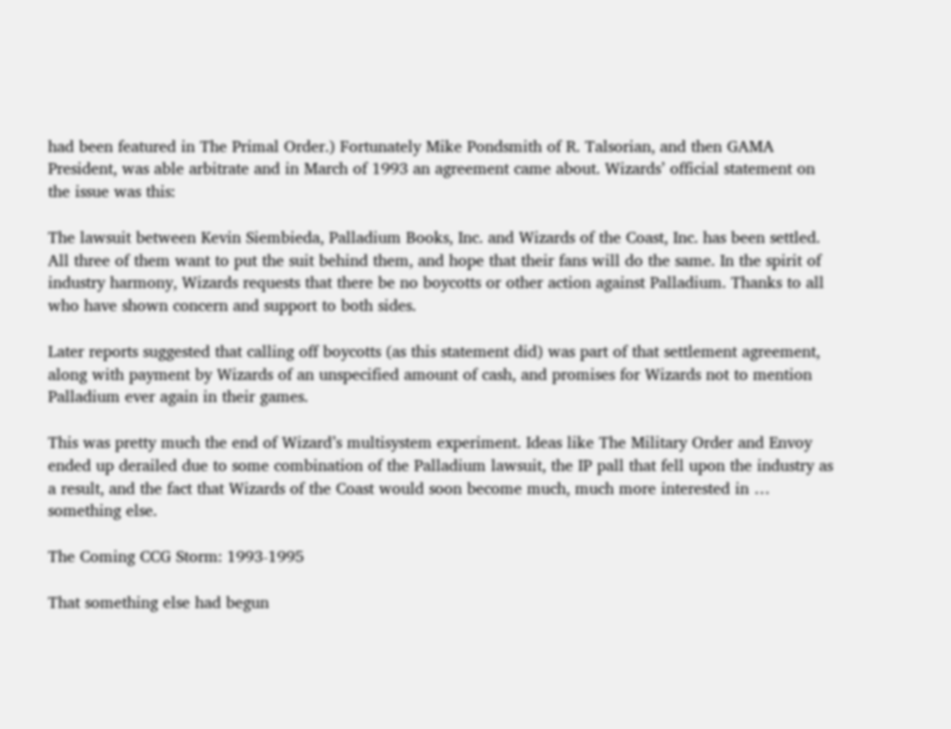had been featured in The Primal Order.) Fortunately Mike Pondsmith of R. Talsorian, and then GAMA President, was able arbitrate and in March of 1993 an agreement came about. Wizards’ official statement on the issue was this:

The lawsuit between Kevin Siembieda, Palladium Books, Inc. and Wizards of the Coast, Inc. has been settled. All three of them want to put the suit behind them, and hope that their fans will do the same. In the spirit of industry harmony, Wizards requests that there be no boycotts or other action against Palladium. Thanks to all who have shown concern and support to both sides.

Later reports suggested that calling off boycotts (as this statement did) was part of that settlement agreement, along with payment by Wizards of an unspecified amount of cash, and promises for Wizards not to mention Palladium ever again in their games.

This was pretty much the end of Wizard’s multisystem experiment. Ideas like The Military Order and Envoy ended up derailed due to some combination of the Palladium lawsuit, the IP pall that fell upon the industry as a result, and the fact that Wizards of the Coast would soon become much, much more interested in … something else.

The Coming CCG Storm: 1993-1995

That something else had begun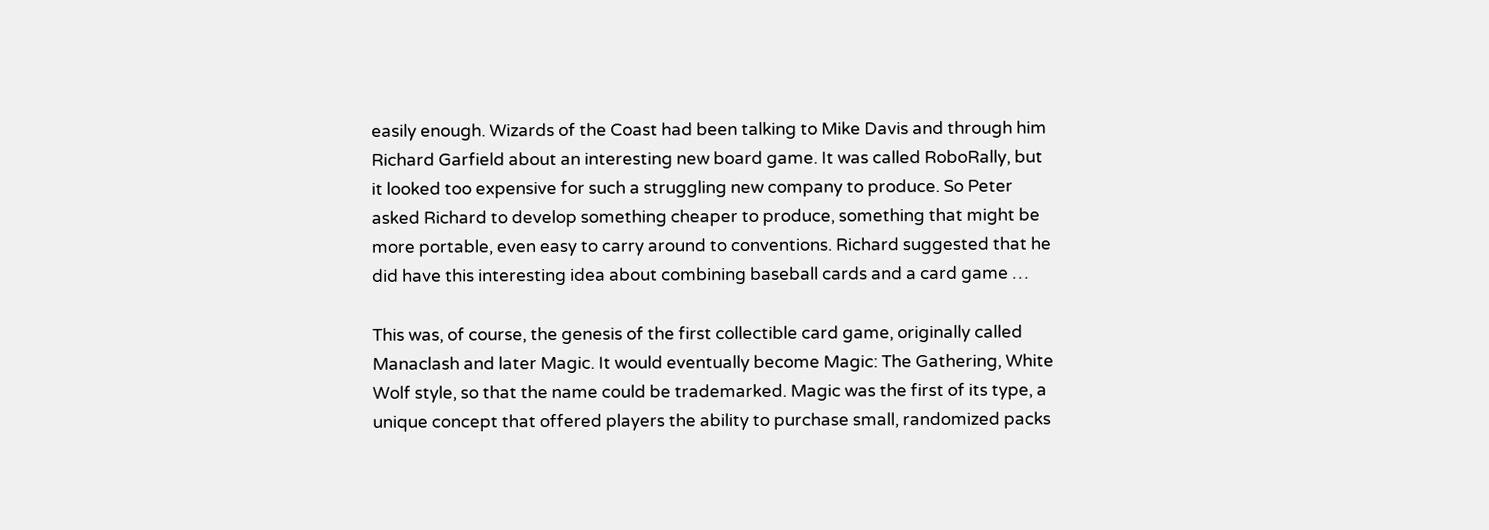easily enough. Wizards of the Coast had been talking to Mike Davis and through him Richard Garfield about an interesting new board game. It was called RoboRally, but it looked too expensive for such a struggling new company to produce. So Peter asked Richard to develop something cheaper to produce, something that might be more portable, even easy to carry around to conventions. Richard suggested that he did have this interesting idea about combining baseball cards and a card game …

This was, of course, the genesis of the first collectible card game, originally called Manaclash and later Magic. It would eventually become Magic: The Gathering, White Wolf style, so that the name could be trademarked. Magic was the first of its type, a unique concept that offered players the ability to purchase small, randomized packs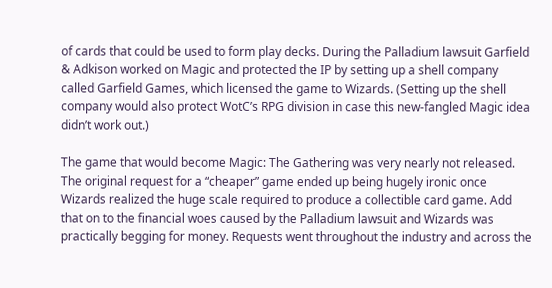of cards that could be used to form play decks. During the Palladium lawsuit Garfield & Adkison worked on Magic and protected the IP by setting up a shell company called Garfield Games, which licensed the game to Wizards. (Setting up the shell company would also protect WotC’s RPG division in case this new-fangled Magic idea didn’t work out.)

The game that would become Magic: The Gathering was very nearly not released. The original request for a “cheaper” game ended up being hugely ironic once Wizards realized the huge scale required to produce a collectible card game. Add that on to the financial woes caused by the Palladium lawsuit and Wizards was practically begging for money. Requests went throughout the industry and across the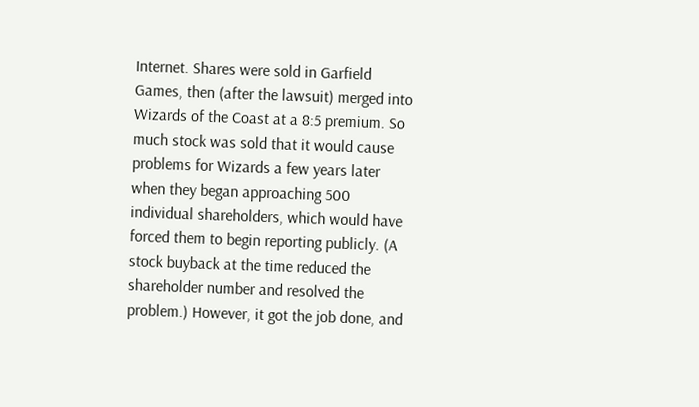Internet. Shares were sold in Garfield Games, then (after the lawsuit) merged into Wizards of the Coast at a 8:5 premium. So much stock was sold that it would cause problems for Wizards a few years later when they began approaching 500 individual shareholders, which would have forced them to begin reporting publicly. (A stock buyback at the time reduced the shareholder number and resolved the problem.) However, it got the job done, and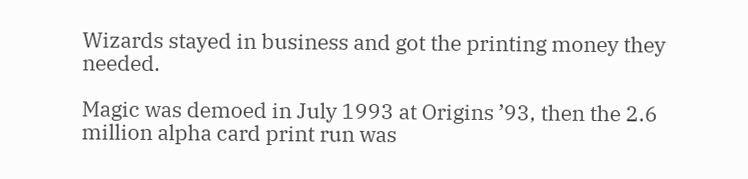Wizards stayed in business and got the printing money they needed.

Magic was demoed in July 1993 at Origins ’93, then the 2.6 million alpha card print run was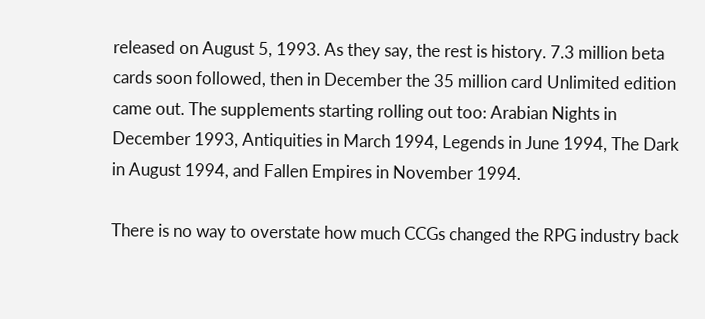released on August 5, 1993. As they say, the rest is history. 7.3 million beta cards soon followed, then in December the 35 million card Unlimited edition came out. The supplements starting rolling out too: Arabian Nights in December 1993, Antiquities in March 1994, Legends in June 1994, The Dark in August 1994, and Fallen Empires in November 1994.

There is no way to overstate how much CCGs changed the RPG industry back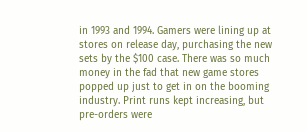in 1993 and 1994. Gamers were lining up at stores on release day, purchasing the new sets by the $100 case. There was so much money in the fad that new game stores popped up just to get in on the booming industry. Print runs kept increasing, but pre-orders were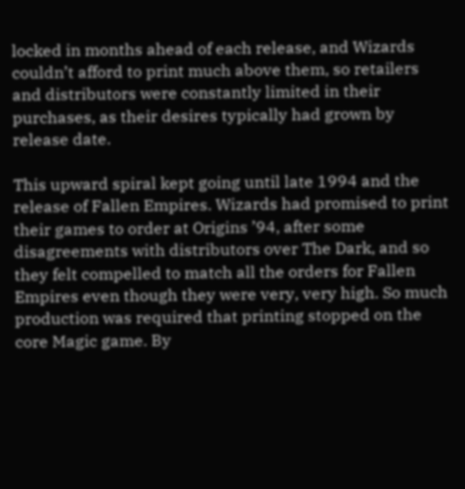locked in months ahead of each release, and Wizards couldn’t afford to print much above them, so retailers and distributors were constantly limited in their purchases, as their desires typically had grown by release date.

This upward spiral kept going until late 1994 and the release of Fallen Empires. Wizards had promised to print their games to order at Origins ’94, after some disagreements with distributors over The Dark, and so they felt compelled to match all the orders for Fallen Empires even though they were very, very high. So much production was required that printing stopped on the core Magic game. By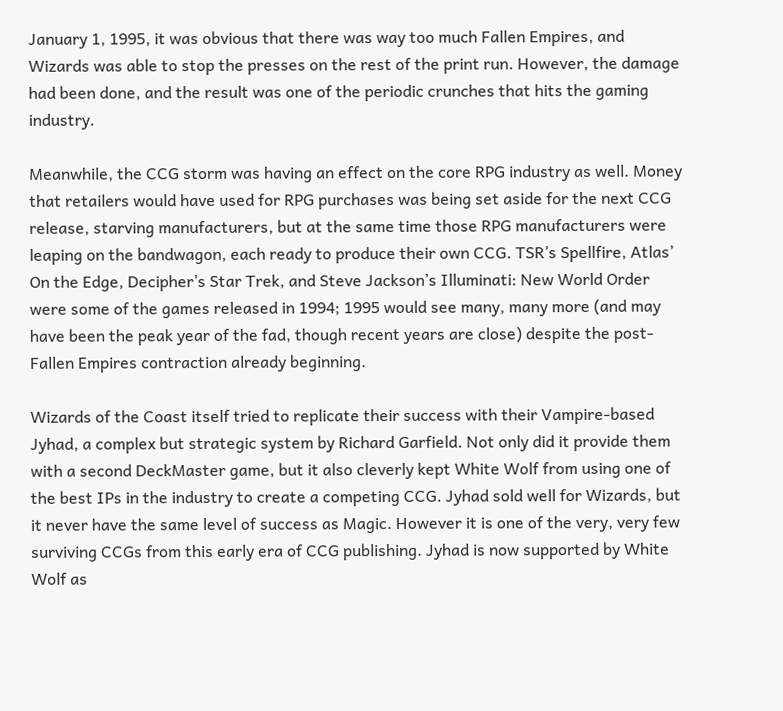January 1, 1995, it was obvious that there was way too much Fallen Empires, and Wizards was able to stop the presses on the rest of the print run. However, the damage had been done, and the result was one of the periodic crunches that hits the gaming industry.

Meanwhile, the CCG storm was having an effect on the core RPG industry as well. Money that retailers would have used for RPG purchases was being set aside for the next CCG release, starving manufacturers, but at the same time those RPG manufacturers were leaping on the bandwagon, each ready to produce their own CCG. TSR’s Spellfire, Atlas’ On the Edge, Decipher’s Star Trek, and Steve Jackson’s Illuminati: New World Order were some of the games released in 1994; 1995 would see many, many more (and may have been the peak year of the fad, though recent years are close) despite the post-Fallen Empires contraction already beginning.

Wizards of the Coast itself tried to replicate their success with their Vampire-based Jyhad, a complex but strategic system by Richard Garfield. Not only did it provide them with a second DeckMaster game, but it also cleverly kept White Wolf from using one of the best IPs in the industry to create a competing CCG. Jyhad sold well for Wizards, but it never have the same level of success as Magic. However it is one of the very, very few surviving CCGs from this early era of CCG publishing. Jyhad is now supported by White Wolf as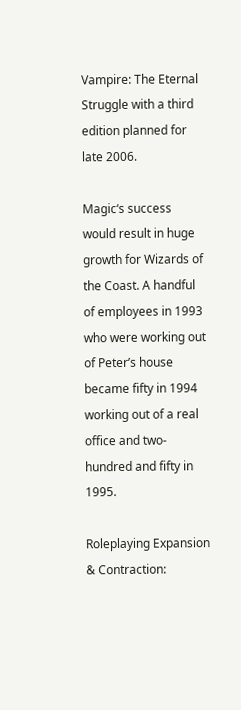Vampire: The Eternal Struggle with a third edition planned for late 2006.

Magic‘s success would result in huge growth for Wizards of the Coast. A handful of employees in 1993 who were working out of Peter’s house became fifty in 1994 working out of a real office and two-hundred and fifty in 1995.

Roleplaying Expansion & Contraction: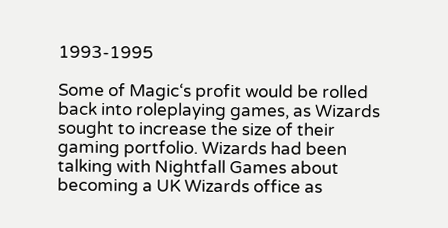1993-1995

Some of Magic‘s profit would be rolled back into roleplaying games, as Wizards sought to increase the size of their gaming portfolio. Wizards had been talking with Nightfall Games about becoming a UK Wizards office as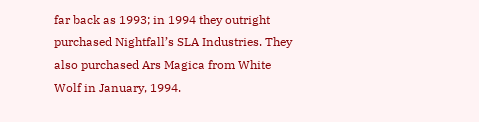far back as 1993; in 1994 they outright purchased Nightfall’s SLA Industries. They also purchased Ars Magica from White Wolf in January, 1994.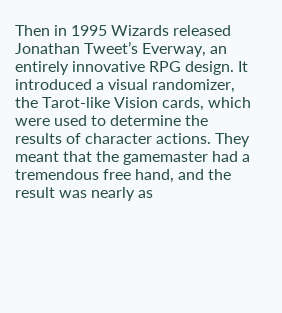Then in 1995 Wizards released Jonathan Tweet’s Everway, an entirely innovative RPG design. It introduced a visual randomizer, the Tarot-like Vision cards, which were used to determine the results of character actions. They meant that the gamemaster had a tremendous free hand, and the result was nearly as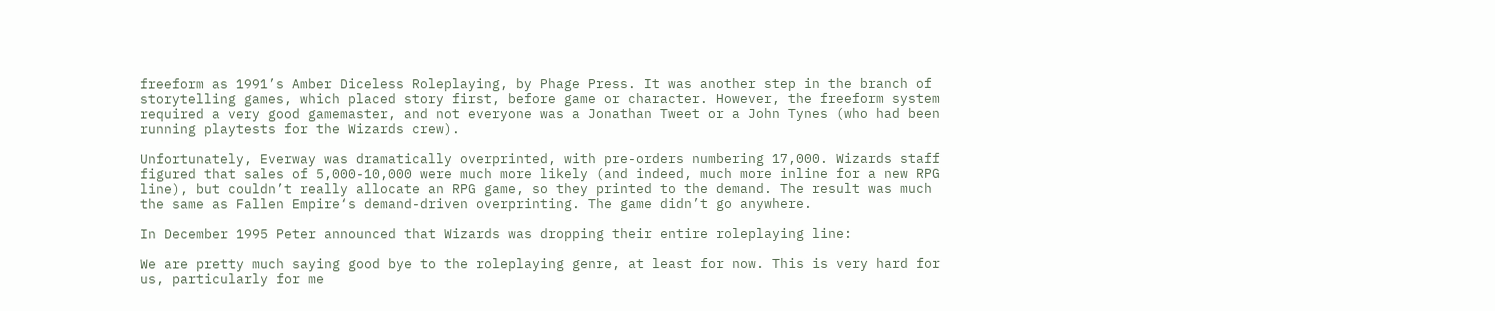freeform as 1991’s Amber Diceless Roleplaying, by Phage Press. It was another step in the branch of storytelling games, which placed story first, before game or character. However, the freeform system required a very good gamemaster, and not everyone was a Jonathan Tweet or a John Tynes (who had been running playtests for the Wizards crew).

Unfortunately, Everway was dramatically overprinted, with pre-orders numbering 17,000. Wizards staff figured that sales of 5,000-10,000 were much more likely (and indeed, much more inline for a new RPG line), but couldn’t really allocate an RPG game, so they printed to the demand. The result was much the same as Fallen Empire‘s demand-driven overprinting. The game didn’t go anywhere.

In December 1995 Peter announced that Wizards was dropping their entire roleplaying line:

We are pretty much saying good bye to the roleplaying genre, at least for now. This is very hard for us, particularly for me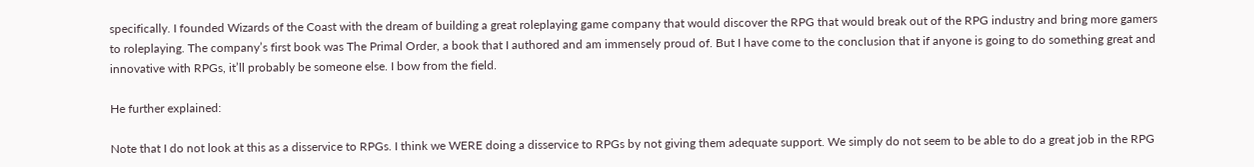specifically. I founded Wizards of the Coast with the dream of building a great roleplaying game company that would discover the RPG that would break out of the RPG industry and bring more gamers to roleplaying. The company’s first book was The Primal Order, a book that I authored and am immensely proud of. But I have come to the conclusion that if anyone is going to do something great and innovative with RPGs, it’ll probably be someone else. I bow from the field.

He further explained:

Note that I do not look at this as a disservice to RPGs. I think we WERE doing a disservice to RPGs by not giving them adequate support. We simply do not seem to be able to do a great job in the RPG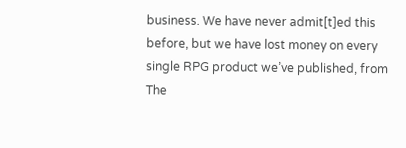business. We have never admit[t]ed this before, but we have lost money on every single RPG product we’ve published, from The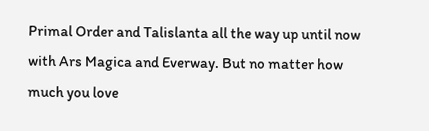Primal Order and Talislanta all the way up until now with Ars Magica and Everway. But no matter how much you love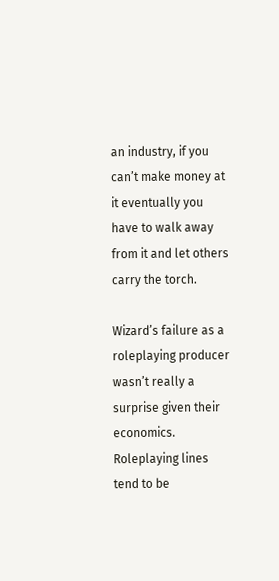an industry, if you can’t make money at it eventually you have to walk away from it and let others carry the torch.

Wizard’s failure as a roleplaying producer wasn’t really a surprise given their economics. Roleplaying lines tend to be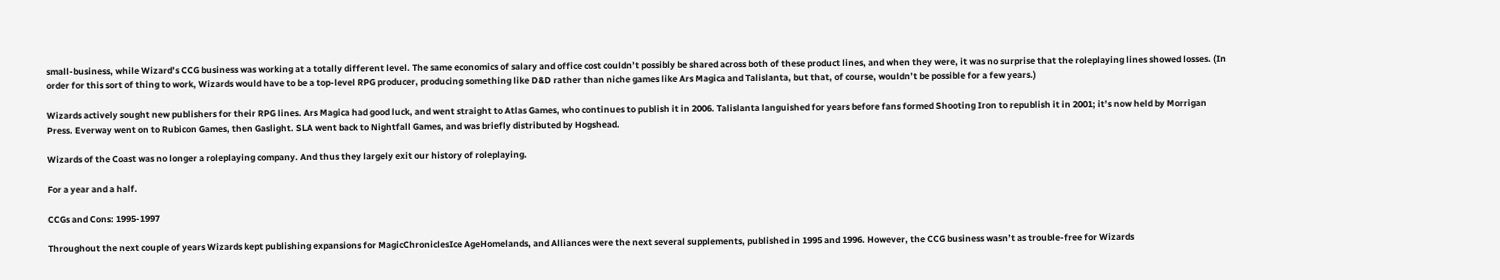small-business, while Wizard’s CCG business was working at a totally different level. The same economics of salary and office cost couldn’t possibly be shared across both of these product lines, and when they were, it was no surprise that the roleplaying lines showed losses. (In order for this sort of thing to work, Wizards would have to be a top-level RPG producer, producing something like D&D rather than niche games like Ars Magica and Talislanta, but that, of course, wouldn’t be possible for a few years.)

Wizards actively sought new publishers for their RPG lines. Ars Magica had good luck, and went straight to Atlas Games, who continues to publish it in 2006. Talislanta languished for years before fans formed Shooting Iron to republish it in 2001; it’s now held by Morrigan Press. Everway went on to Rubicon Games, then Gaslight. SLA went back to Nightfall Games, and was briefly distributed by Hogshead.

Wizards of the Coast was no longer a roleplaying company. And thus they largely exit our history of roleplaying.

For a year and a half.

CCGs and Cons: 1995-1997

Throughout the next couple of years Wizards kept publishing expansions for MagicChroniclesIce AgeHomelands, and Alliances were the next several supplements, published in 1995 and 1996. However, the CCG business wasn’t as trouble-free for Wizards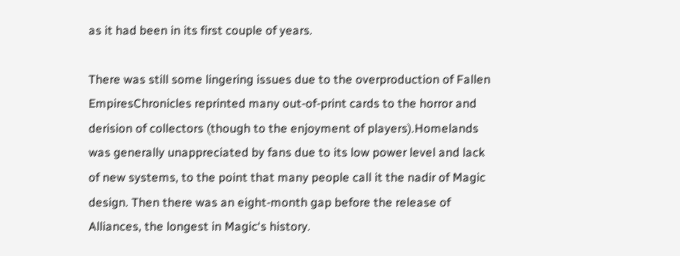as it had been in its first couple of years.

There was still some lingering issues due to the overproduction of Fallen EmpiresChronicles reprinted many out-of-print cards to the horror and derision of collectors (though to the enjoyment of players).Homelands was generally unappreciated by fans due to its low power level and lack of new systems, to the point that many people call it the nadir of Magic design. Then there was an eight-month gap before the release of Alliances, the longest in Magic‘s history.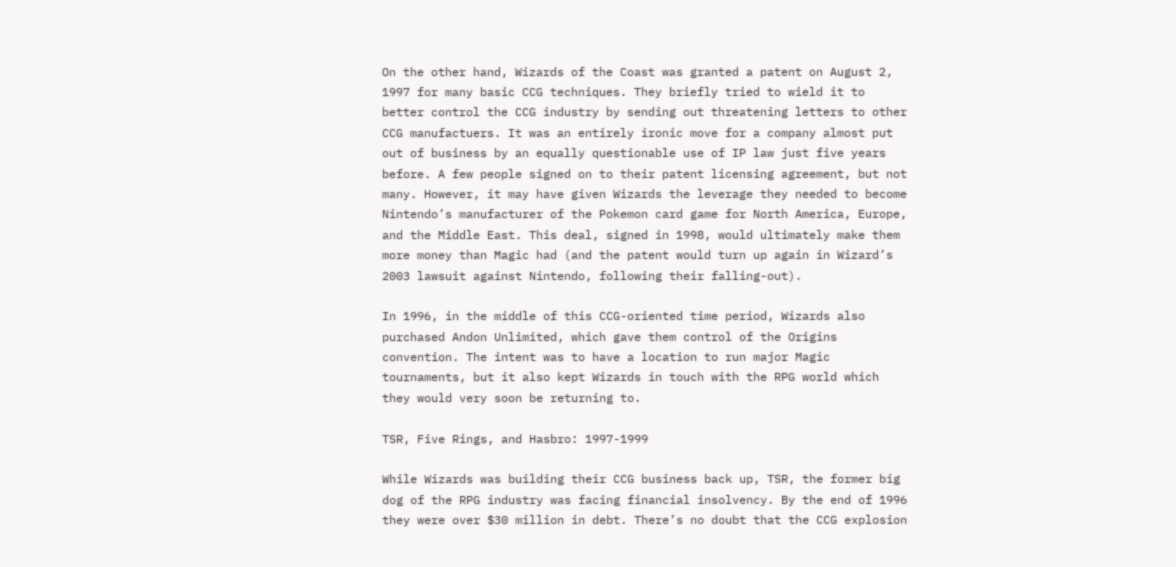On the other hand, Wizards of the Coast was granted a patent on August 2, 1997 for many basic CCG techniques. They briefly tried to wield it to better control the CCG industry by sending out threatening letters to other CCG manufactuers. It was an entirely ironic move for a company almost put out of business by an equally questionable use of IP law just five years before. A few people signed on to their patent licensing agreement, but not many. However, it may have given Wizards the leverage they needed to become Nintendo’s manufacturer of the Pokemon card game for North America, Europe, and the Middle East. This deal, signed in 1998, would ultimately make them more money than Magic had (and the patent would turn up again in Wizard’s 2003 lawsuit against Nintendo, following their falling-out).

In 1996, in the middle of this CCG-oriented time period, Wizards also purchased Andon Unlimited, which gave them control of the Origins convention. The intent was to have a location to run major Magic tournaments, but it also kept Wizards in touch with the RPG world which they would very soon be returning to.

TSR, Five Rings, and Hasbro: 1997-1999

While Wizards was building their CCG business back up, TSR, the former big dog of the RPG industry was facing financial insolvency. By the end of 1996 they were over $30 million in debt. There’s no doubt that the CCG explosion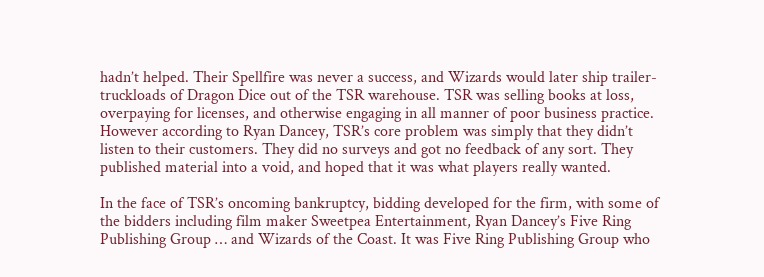hadn’t helped. Their Spellfire was never a success, and Wizards would later ship trailer-truckloads of Dragon Dice out of the TSR warehouse. TSR was selling books at loss, overpaying for licenses, and otherwise engaging in all manner of poor business practice. However according to Ryan Dancey, TSR’s core problem was simply that they didn’t listen to their customers. They did no surveys and got no feedback of any sort. They published material into a void, and hoped that it was what players really wanted.

In the face of TSR’s oncoming bankruptcy, bidding developed for the firm, with some of the bidders including film maker Sweetpea Entertainment, Ryan Dancey’s Five Ring Publishing Group … and Wizards of the Coast. It was Five Ring Publishing Group who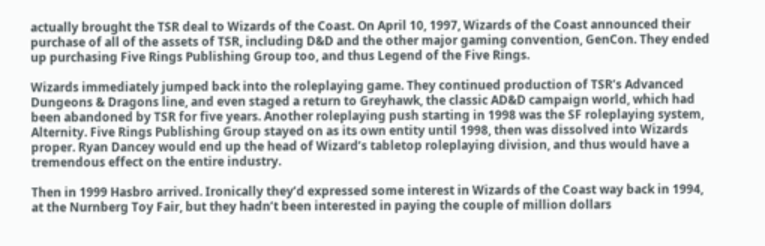actually brought the TSR deal to Wizards of the Coast. On April 10, 1997, Wizards of the Coast announced their purchase of all of the assets of TSR, including D&D and the other major gaming convention, GenCon. They ended up purchasing Five Rings Publishing Group too, and thus Legend of the Five Rings.

Wizards immediately jumped back into the roleplaying game. They continued production of TSR’s Advanced Dungeons & Dragons line, and even staged a return to Greyhawk, the classic AD&D campaign world, which had been abandoned by TSR for five years. Another roleplaying push starting in 1998 was the SF roleplaying system, Alternity. Five Rings Publishing Group stayed on as its own entity until 1998, then was dissolved into Wizards proper. Ryan Dancey would end up the head of Wizard’s tabletop roleplaying division, and thus would have a tremendous effect on the entire industry.

Then in 1999 Hasbro arrived. Ironically they’d expressed some interest in Wizards of the Coast way back in 1994, at the Nurnberg Toy Fair, but they hadn’t been interested in paying the couple of million dollars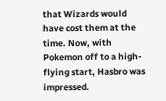that Wizards would have cost them at the time. Now, with Pokemon off to a high-flying start, Hasbro was impressed.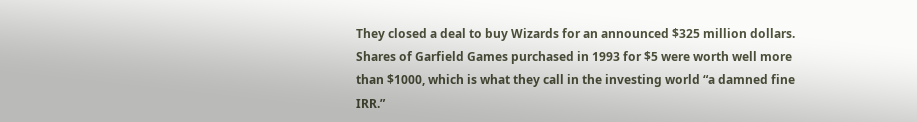They closed a deal to buy Wizards for an announced $325 million dollars. Shares of Garfield Games purchased in 1993 for $5 were worth well more than $1000, which is what they call in the investing world “a damned fine IRR.”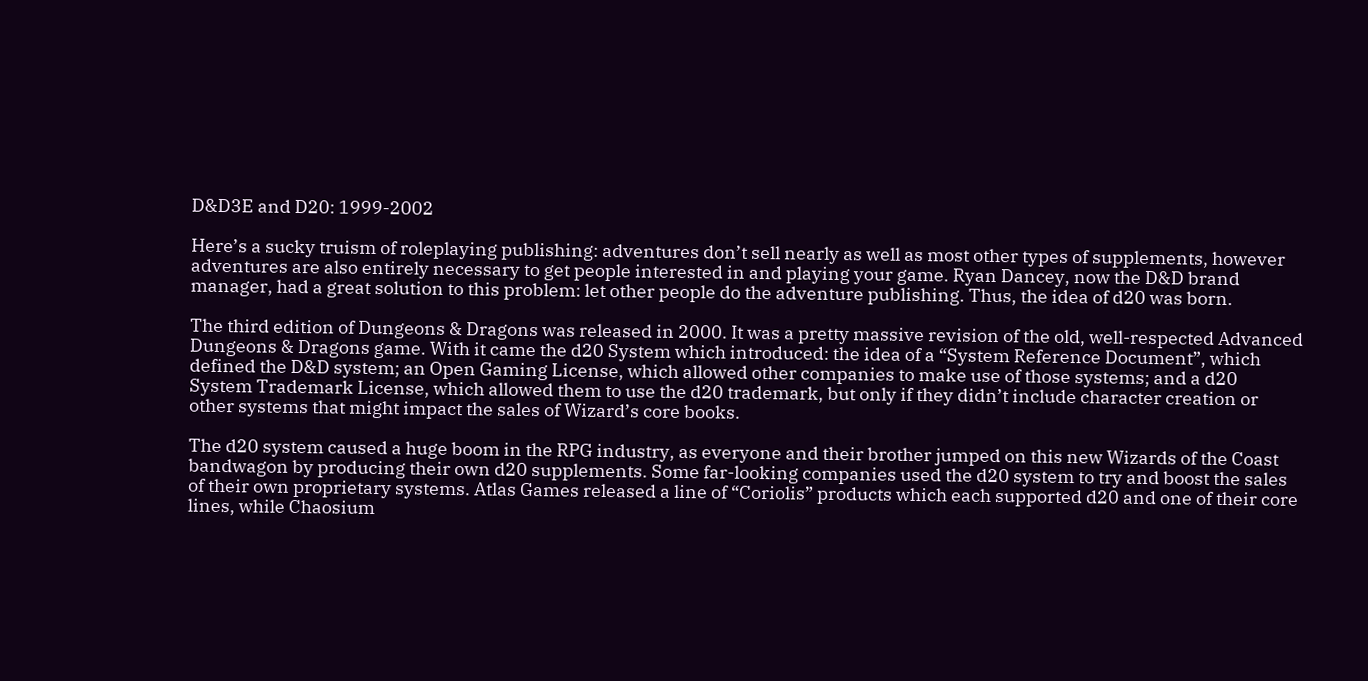D&D3E and D20: 1999-2002

Here’s a sucky truism of roleplaying publishing: adventures don’t sell nearly as well as most other types of supplements, however adventures are also entirely necessary to get people interested in and playing your game. Ryan Dancey, now the D&D brand manager, had a great solution to this problem: let other people do the adventure publishing. Thus, the idea of d20 was born.

The third edition of Dungeons & Dragons was released in 2000. It was a pretty massive revision of the old, well-respected Advanced Dungeons & Dragons game. With it came the d20 System which introduced: the idea of a “System Reference Document”, which defined the D&D system; an Open Gaming License, which allowed other companies to make use of those systems; and a d20 System Trademark License, which allowed them to use the d20 trademark, but only if they didn’t include character creation or other systems that might impact the sales of Wizard’s core books.

The d20 system caused a huge boom in the RPG industry, as everyone and their brother jumped on this new Wizards of the Coast bandwagon by producing their own d20 supplements. Some far-looking companies used the d20 system to try and boost the sales of their own proprietary systems. Atlas Games released a line of “Coriolis” products which each supported d20 and one of their core lines, while Chaosium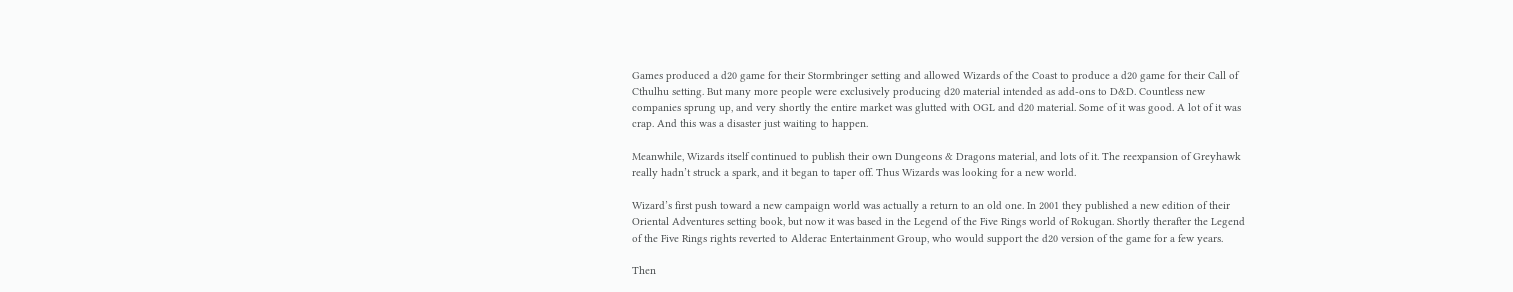Games produced a d20 game for their Stormbringer setting and allowed Wizards of the Coast to produce a d20 game for their Call of Cthulhu setting. But many more people were exclusively producing d20 material intended as add-ons to D&D. Countless new companies sprung up, and very shortly the entire market was glutted with OGL and d20 material. Some of it was good. A lot of it was crap. And this was a disaster just waiting to happen.

Meanwhile, Wizards itself continued to publish their own Dungeons & Dragons material, and lots of it. The reexpansion of Greyhawk really hadn’t struck a spark, and it began to taper off. Thus Wizards was looking for a new world.

Wizard’s first push toward a new campaign world was actually a return to an old one. In 2001 they published a new edition of their Oriental Adventures setting book, but now it was based in the Legend of the Five Rings world of Rokugan. Shortly therafter the Legend of the Five Rings rights reverted to Alderac Entertainment Group, who would support the d20 version of the game for a few years.

Then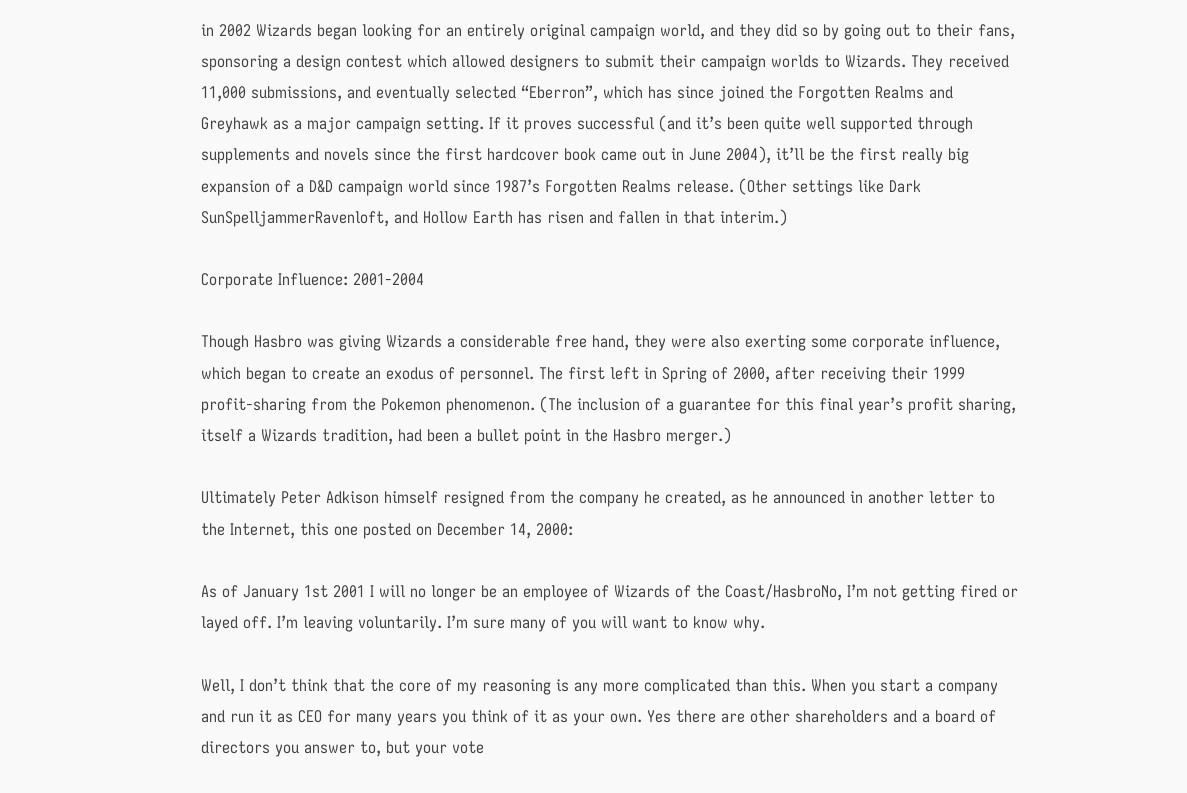in 2002 Wizards began looking for an entirely original campaign world, and they did so by going out to their fans, sponsoring a design contest which allowed designers to submit their campaign worlds to Wizards. They received 11,000 submissions, and eventually selected “Eberron”, which has since joined the Forgotten Realms and Greyhawk as a major campaign setting. If it proves successful (and it’s been quite well supported through supplements and novels since the first hardcover book came out in June 2004), it’ll be the first really big expansion of a D&D campaign world since 1987’s Forgotten Realms release. (Other settings like Dark SunSpelljammerRavenloft, and Hollow Earth has risen and fallen in that interim.)

Corporate Influence: 2001-2004

Though Hasbro was giving Wizards a considerable free hand, they were also exerting some corporate influence, which began to create an exodus of personnel. The first left in Spring of 2000, after receiving their 1999 profit-sharing from the Pokemon phenomenon. (The inclusion of a guarantee for this final year’s profit sharing, itself a Wizards tradition, had been a bullet point in the Hasbro merger.)

Ultimately Peter Adkison himself resigned from the company he created, as he announced in another letter to the Internet, this one posted on December 14, 2000:

As of January 1st 2001 I will no longer be an employee of Wizards of the Coast/HasbroNo, I’m not getting fired or layed off. I’m leaving voluntarily. I’m sure many of you will want to know why.

Well, I don’t think that the core of my reasoning is any more complicated than this. When you start a company and run it as CEO for many years you think of it as your own. Yes there are other shareholders and a board of directors you answer to, but your vote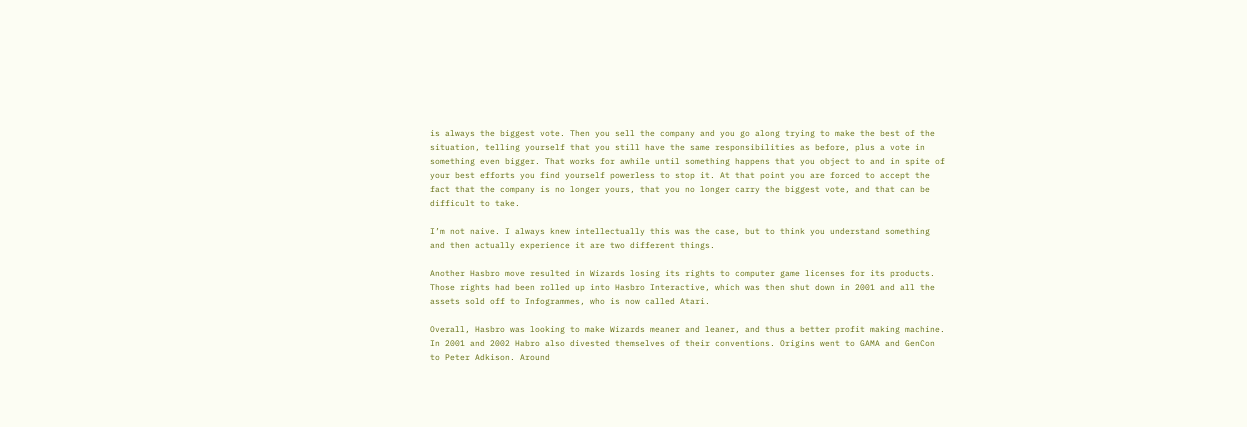is always the biggest vote. Then you sell the company and you go along trying to make the best of the situation, telling yourself that you still have the same responsibilities as before, plus a vote in something even bigger. That works for awhile until something happens that you object to and in spite of your best efforts you find yourself powerless to stop it. At that point you are forced to accept the fact that the company is no longer yours, that you no longer carry the biggest vote, and that can be difficult to take.

I’m not naive. I always knew intellectually this was the case, but to think you understand something and then actually experience it are two different things.

Another Hasbro move resulted in Wizards losing its rights to computer game licenses for its products. Those rights had been rolled up into Hasbro Interactive, which was then shut down in 2001 and all the assets sold off to Infogrammes, who is now called Atari.

Overall, Hasbro was looking to make Wizards meaner and leaner, and thus a better profit making machine. In 2001 and 2002 Habro also divested themselves of their conventions. Origins went to GAMA and GenCon to Peter Adkison. Around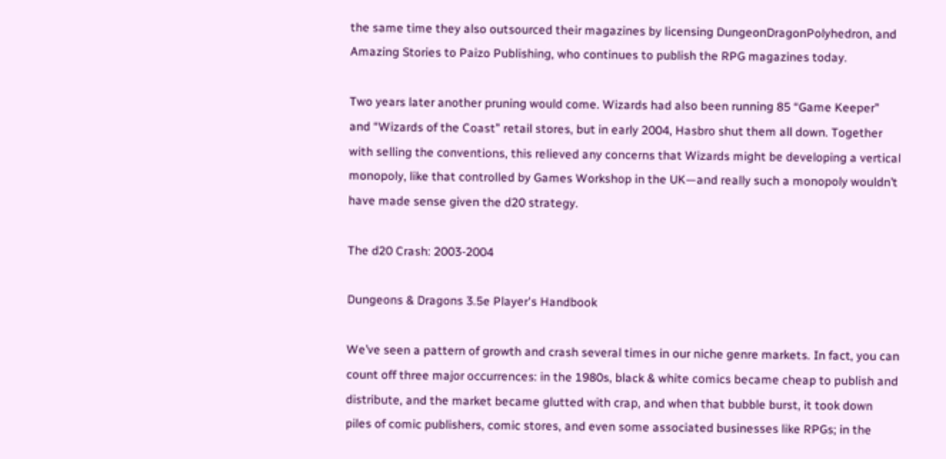the same time they also outsourced their magazines by licensing DungeonDragonPolyhedron, and Amazing Stories to Paizo Publishing, who continues to publish the RPG magazines today.

Two years later another pruning would come. Wizards had also been running 85 “Game Keeper” and “Wizards of the Coast” retail stores, but in early 2004, Hasbro shut them all down. Together with selling the conventions, this relieved any concerns that Wizards might be developing a vertical monopoly, like that controlled by Games Workshop in the UK—and really such a monopoly wouldn’t have made sense given the d20 strategy.

The d20 Crash: 2003-2004

Dungeons & Dragons 3.5e Player's Handbook

We’ve seen a pattern of growth and crash several times in our niche genre markets. In fact, you can count off three major occurrences: in the 1980s, black & white comics became cheap to publish and distribute, and the market became glutted with crap, and when that bubble burst, it took down piles of comic publishers, comic stores, and even some associated businesses like RPGs; in the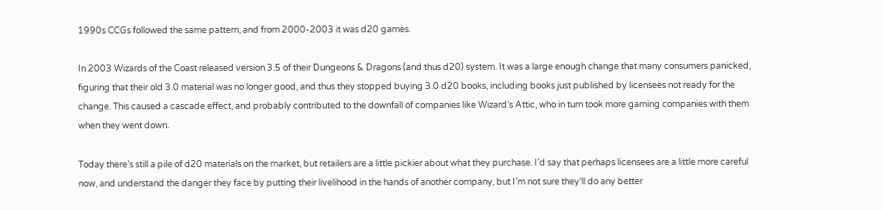1990s CCGs followed the same pattern; and from 2000-2003 it was d20 games.

In 2003 Wizards of the Coast released version 3.5 of their Dungeons & Dragons (and thus d20) system. It was a large enough change that many consumers panicked, figuring that their old 3.0 material was no longer good, and thus they stopped buying 3.0 d20 books, including books just published by licensees not ready for the change. This caused a cascade effect, and probably contributed to the downfall of companies like Wizard’s Attic, who in turn took more gaming companies with them when they went down.

Today there’s still a pile of d20 materials on the market, but retailers are a little pickier about what they purchase. I’d say that perhaps licensees are a little more careful now, and understand the danger they face by putting their livelihood in the hands of another company, but I’m not sure they’ll do any better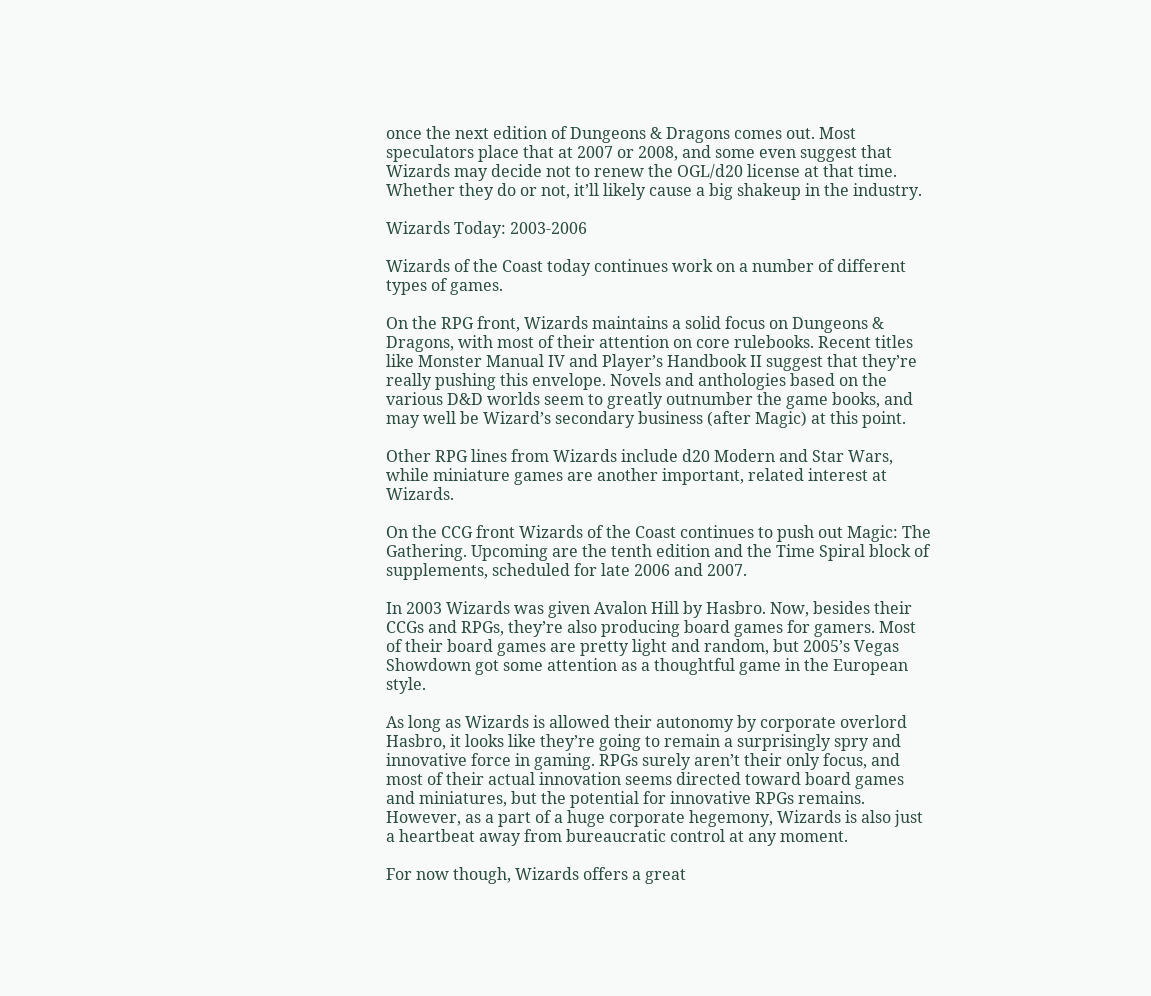once the next edition of Dungeons & Dragons comes out. Most speculators place that at 2007 or 2008, and some even suggest that Wizards may decide not to renew the OGL/d20 license at that time. Whether they do or not, it’ll likely cause a big shakeup in the industry.

Wizards Today: 2003-2006

Wizards of the Coast today continues work on a number of different types of games.

On the RPG front, Wizards maintains a solid focus on Dungeons & Dragons, with most of their attention on core rulebooks. Recent titles like Monster Manual IV and Player’s Handbook II suggest that they’re really pushing this envelope. Novels and anthologies based on the various D&D worlds seem to greatly outnumber the game books, and may well be Wizard’s secondary business (after Magic) at this point.

Other RPG lines from Wizards include d20 Modern and Star Wars, while miniature games are another important, related interest at Wizards.

On the CCG front Wizards of the Coast continues to push out Magic: The Gathering. Upcoming are the tenth edition and the Time Spiral block of supplements, scheduled for late 2006 and 2007.

In 2003 Wizards was given Avalon Hill by Hasbro. Now, besides their CCGs and RPGs, they’re also producing board games for gamers. Most of their board games are pretty light and random, but 2005’s Vegas Showdown got some attention as a thoughtful game in the European style.

As long as Wizards is allowed their autonomy by corporate overlord Hasbro, it looks like they’re going to remain a surprisingly spry and innovative force in gaming. RPGs surely aren’t their only focus, and most of their actual innovation seems directed toward board games and miniatures, but the potential for innovative RPGs remains. However, as a part of a huge corporate hegemony, Wizards is also just a heartbeat away from bureaucratic control at any moment.

For now though, Wizards offers a great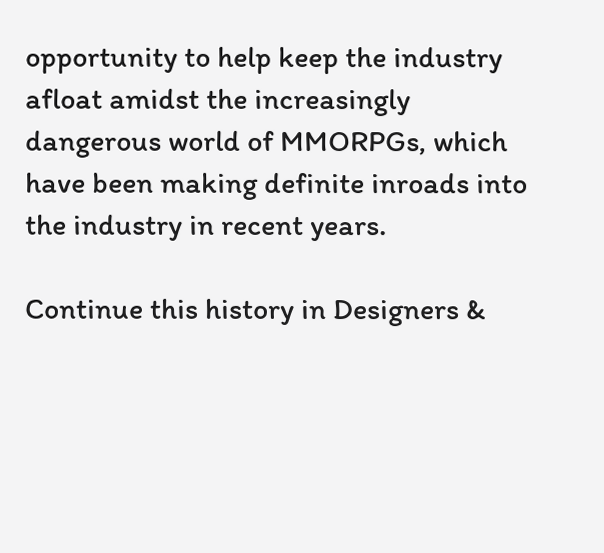opportunity to help keep the industry afloat amidst the increasingly dangerous world of MMORPGs, which have been making definite inroads into the industry in recent years.

Continue this history in Designers &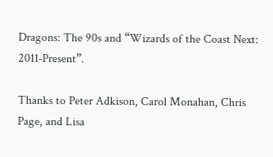Dragons: The 90s and “Wizards of the Coast Next: 2011-Present”.

Thanks to Peter Adkison, Carol Monahan, Chris Page, and Lisa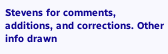Stevens for comments, additions, and corrections. Other info drawn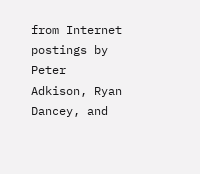from Internet postings by Peter Adkison, Ryan Dancey, and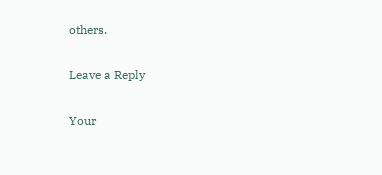others.

Leave a Reply

Your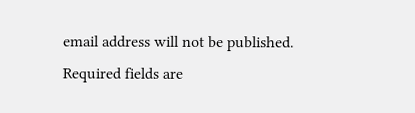email address will not be published. Required fields are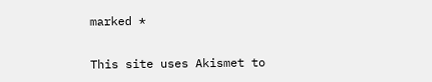marked *

This site uses Akismet to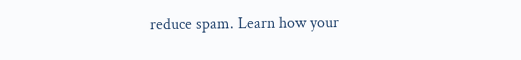reduce spam. Learn how your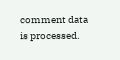comment data is processed.